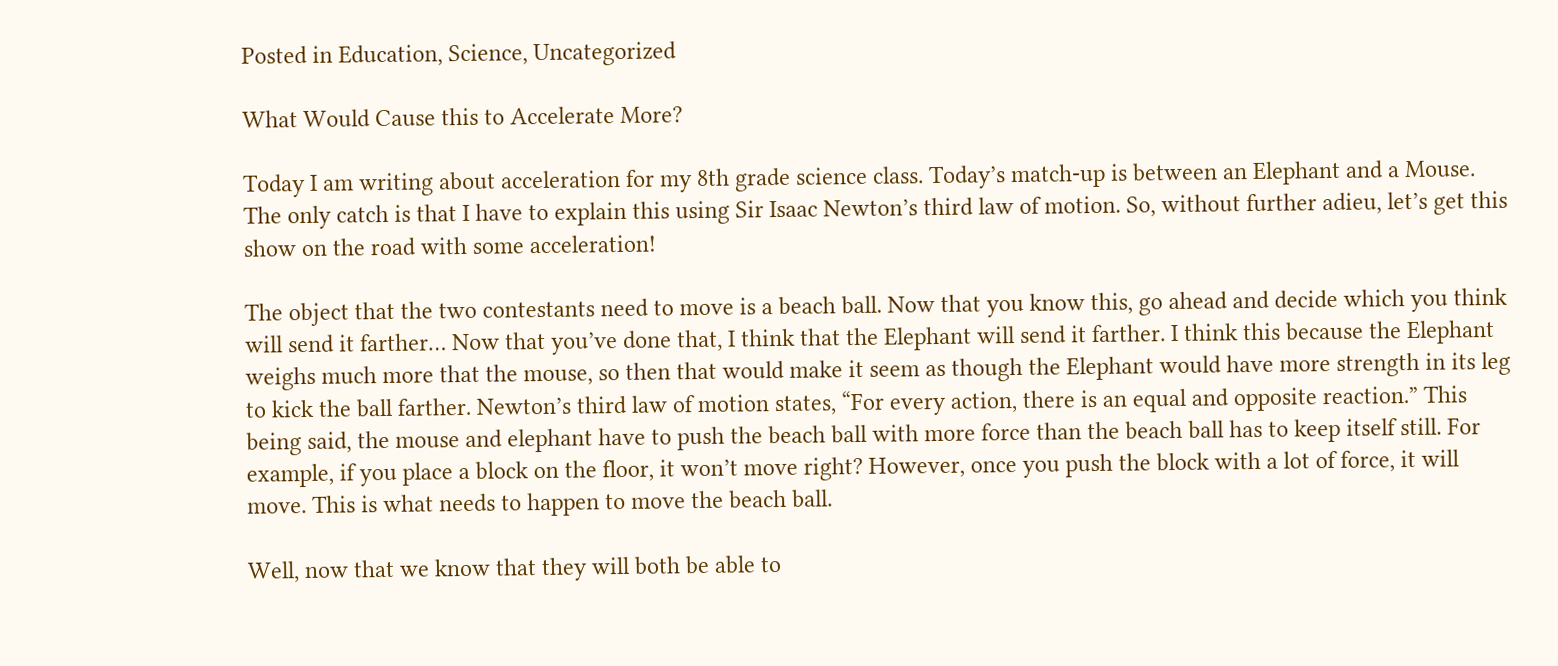Posted in Education, Science, Uncategorized

What Would Cause this to Accelerate More?

Today I am writing about acceleration for my 8th grade science class. Today’s match-up is between an Elephant and a Mouse. The only catch is that I have to explain this using Sir Isaac Newton’s third law of motion. So, without further adieu, let’s get this show on the road with some acceleration!

The object that the two contestants need to move is a beach ball. Now that you know this, go ahead and decide which you think will send it farther… Now that you’ve done that, I think that the Elephant will send it farther. I think this because the Elephant weighs much more that the mouse, so then that would make it seem as though the Elephant would have more strength in its leg to kick the ball farther. Newton’s third law of motion states, “For every action, there is an equal and opposite reaction.” This being said, the mouse and elephant have to push the beach ball with more force than the beach ball has to keep itself still. For example, if you place a block on the floor, it won’t move right? However, once you push the block with a lot of force, it will move. This is what needs to happen to move the beach ball.

Well, now that we know that they will both be able to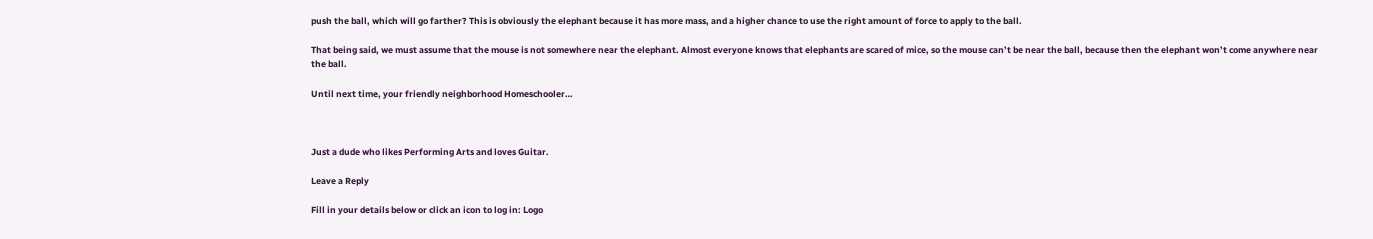push the ball, which will go farther? This is obviously the elephant because it has more mass, and a higher chance to use the right amount of force to apply to the ball.

That being said, we must assume that the mouse is not somewhere near the elephant. Almost everyone knows that elephants are scared of mice, so the mouse can’t be near the ball, because then the elephant won’t come anywhere near the ball.

Until next time, your friendly neighborhood Homeschooler…



Just a dude who likes Performing Arts and loves Guitar.

Leave a Reply

Fill in your details below or click an icon to log in: Logo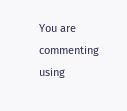You are commenting using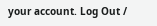your account. Log Out /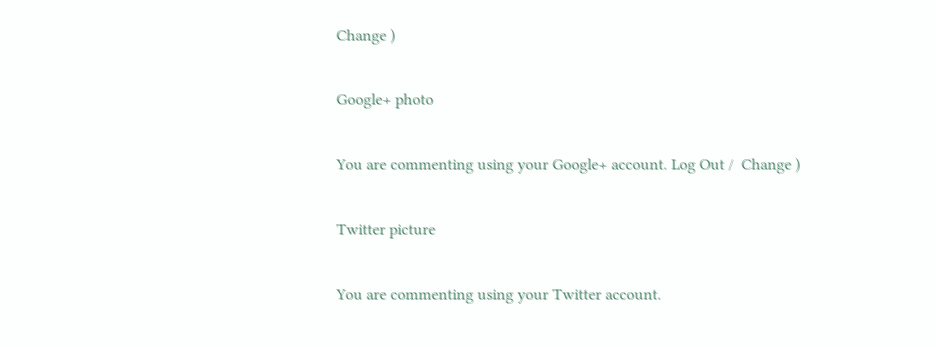Change )

Google+ photo

You are commenting using your Google+ account. Log Out /  Change )

Twitter picture

You are commenting using your Twitter account.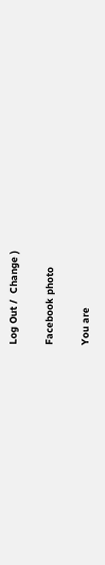Log Out /  Change )

Facebook photo

You are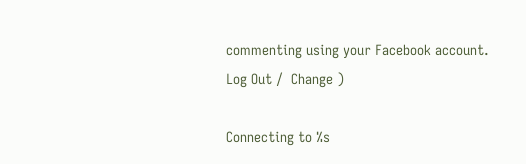commenting using your Facebook account. Log Out /  Change )

Connecting to %s